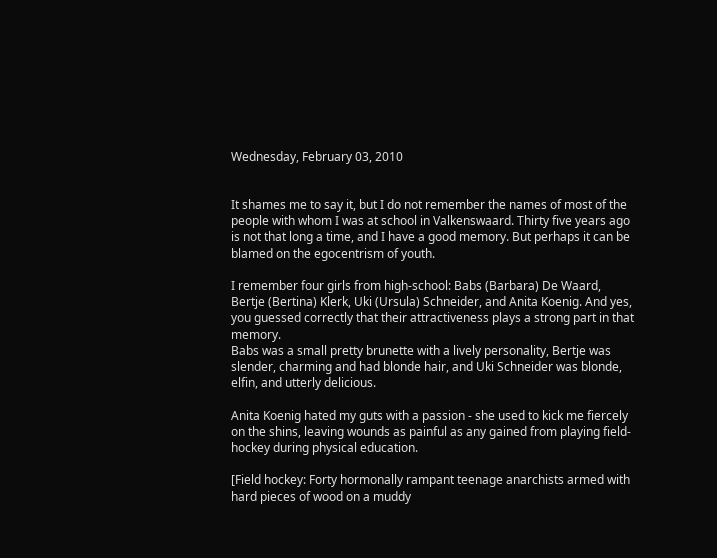Wednesday, February 03, 2010


It shames me to say it, but I do not remember the names of most of the people with whom I was at school in Valkenswaard. Thirty five years ago is not that long a time, and I have a good memory. But perhaps it can be blamed on the egocentrism of youth.

I remember four girls from high-school: Babs (Barbara) De Waard, Bertje (Bertina) Klerk, Uki (Ursula) Schneider, and Anita Koenig. And yes, you guessed correctly that their attractiveness plays a strong part in that memory.
Babs was a small pretty brunette with a lively personality, Bertje was slender, charming and had blonde hair, and Uki Schneider was blonde, elfin, and utterly delicious.

Anita Koenig hated my guts with a passion - she used to kick me fiercely on the shins, leaving wounds as painful as any gained from playing field-hockey during physical education.

[Field hockey: Forty hormonally rampant teenage anarchists armed with hard pieces of wood on a muddy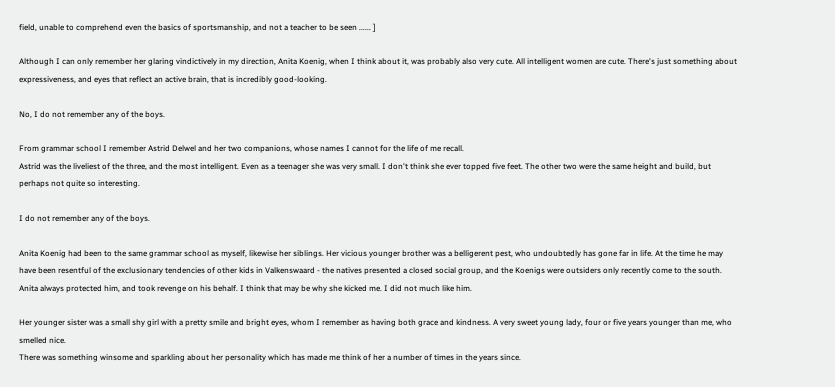field, unable to comprehend even the basics of sportsmanship, and not a teacher to be seen ...... ]

Although I can only remember her glaring vindictively in my direction, Anita Koenig, when I think about it, was probably also very cute. All intelligent women are cute. There's just something about expressiveness, and eyes that reflect an active brain, that is incredibly good-looking.

No, I do not remember any of the boys.

From grammar school I remember Astrid Delwel and her two companions, whose names I cannot for the life of me recall.
Astrid was the liveliest of the three, and the most intelligent. Even as a teenager she was very small. I don't think she ever topped five feet. The other two were the same height and build, but perhaps not quite so interesting.

I do not remember any of the boys.

Anita Koenig had been to the same grammar school as myself, likewise her siblings. Her vicious younger brother was a belligerent pest, who undoubtedly has gone far in life. At the time he may have been resentful of the exclusionary tendencies of other kids in Valkenswaard - the natives presented a closed social group, and the Koenigs were outsiders only recently come to the south.
Anita always protected him, and took revenge on his behalf. I think that may be why she kicked me. I did not much like him.

Her younger sister was a small shy girl with a pretty smile and bright eyes, whom I remember as having both grace and kindness. A very sweet young lady, four or five years younger than me, who smelled nice.
There was something winsome and sparkling about her personality which has made me think of her a number of times in the years since.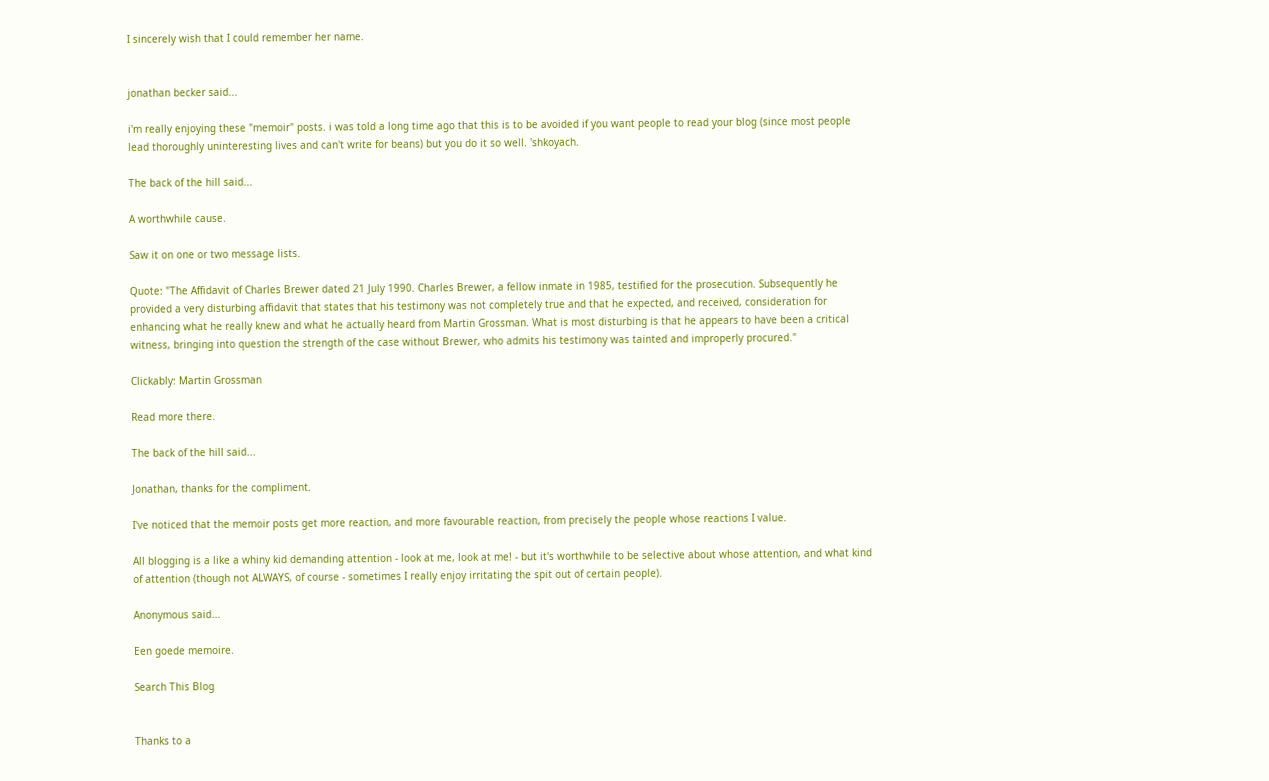I sincerely wish that I could remember her name.


jonathan becker said...

i'm really enjoying these "memoir" posts. i was told a long time ago that this is to be avoided if you want people to read your blog (since most people lead thoroughly uninteresting lives and can't write for beans) but you do it so well. 'shkoyach.

The back of the hill said...

A worthwhile cause.

Saw it on one or two message lists.

Quote: "The Affidavit of Charles Brewer dated 21 July 1990. Charles Brewer, a fellow inmate in 1985, testified for the prosecution. Subsequently he provided a very disturbing affidavit that states that his testimony was not completely true and that he expected, and received, consideration for enhancing what he really knew and what he actually heard from Martin Grossman. What is most disturbing is that he appears to have been a critical witness, bringing into question the strength of the case without Brewer, who admits his testimony was tainted and improperly procured."

Clickably: Martin Grossman

Read more there.

The back of the hill said...

Jonathan, thanks for the compliment.

I've noticed that the memoir posts get more reaction, and more favourable reaction, from precisely the people whose reactions I value.

All blogging is a like a whiny kid demanding attention - look at me, look at me! - but it's worthwhile to be selective about whose attention, and what kind of attention (though not ALWAYS, of course - sometimes I really enjoy irritating the spit out of certain people).

Anonymous said...

Een goede memoire.

Search This Blog


Thanks to a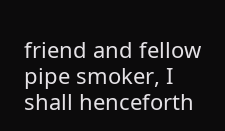friend and fellow pipe smoker, I shall henceforth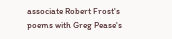associate Robert Frost's poems with Greg Pease's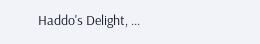Haddo's Delight, ...